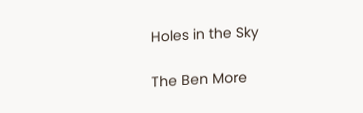Holes in the Sky

The Ben More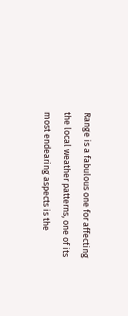Range is a fabulous one for affecting the local weather patterns, one of its most endearing aspects is the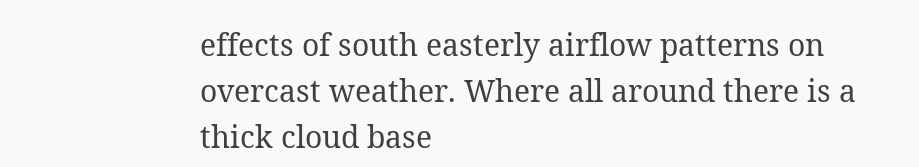effects of south easterly airflow patterns on overcast weather. Where all around there is a thick cloud base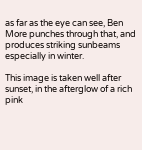as far as the eye can see, Ben More punches through that, and produces striking sunbeams especially in winter.

This image is taken well after sunset, in the afterglow of a rich pink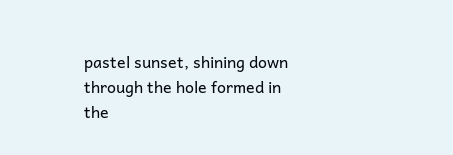pastel sunset, shining down through the hole formed in the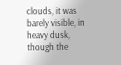clouds, it was barely visible, in heavy dusk, though the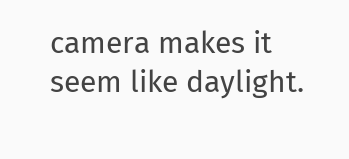camera makes it seem like daylight.